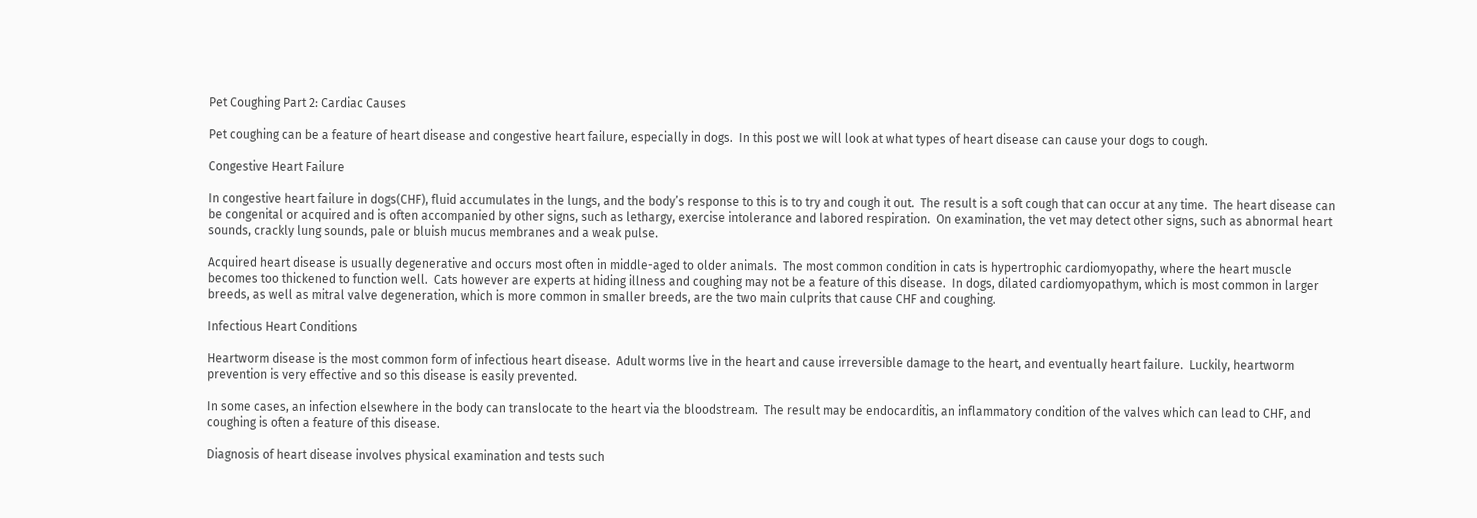Pet Coughing Part 2: Cardiac Causes

Pet coughing can be a feature of heart disease and congestive heart failure, especially in dogs.  In this post we will look at what types of heart disease can cause your dogs to cough.

Congestive Heart Failure

In congestive heart failure in dogs(CHF), fluid accumulates in the lungs, and the body’s response to this is to try and cough it out.  The result is a soft cough that can occur at any time.  The heart disease can be congenital or acquired and is often accompanied by other signs, such as lethargy, exercise intolerance and labored respiration.  On examination, the vet may detect other signs, such as abnormal heart sounds, crackly lung sounds, pale or bluish mucus membranes and a weak pulse.

Acquired heart disease is usually degenerative and occurs most often in middle-aged to older animals.  The most common condition in cats is hypertrophic cardiomyopathy, where the heart muscle becomes too thickened to function well.  Cats however are experts at hiding illness and coughing may not be a feature of this disease.  In dogs, dilated cardiomyopathym, which is most common in larger breeds, as well as mitral valve degeneration, which is more common in smaller breeds, are the two main culprits that cause CHF and coughing.

Infectious Heart Conditions

Heartworm disease is the most common form of infectious heart disease.  Adult worms live in the heart and cause irreversible damage to the heart, and eventually heart failure.  Luckily, heartworm prevention is very effective and so this disease is easily prevented.

In some cases, an infection elsewhere in the body can translocate to the heart via the bloodstream.  The result may be endocarditis, an inflammatory condition of the valves which can lead to CHF, and coughing is often a feature of this disease.

Diagnosis of heart disease involves physical examination and tests such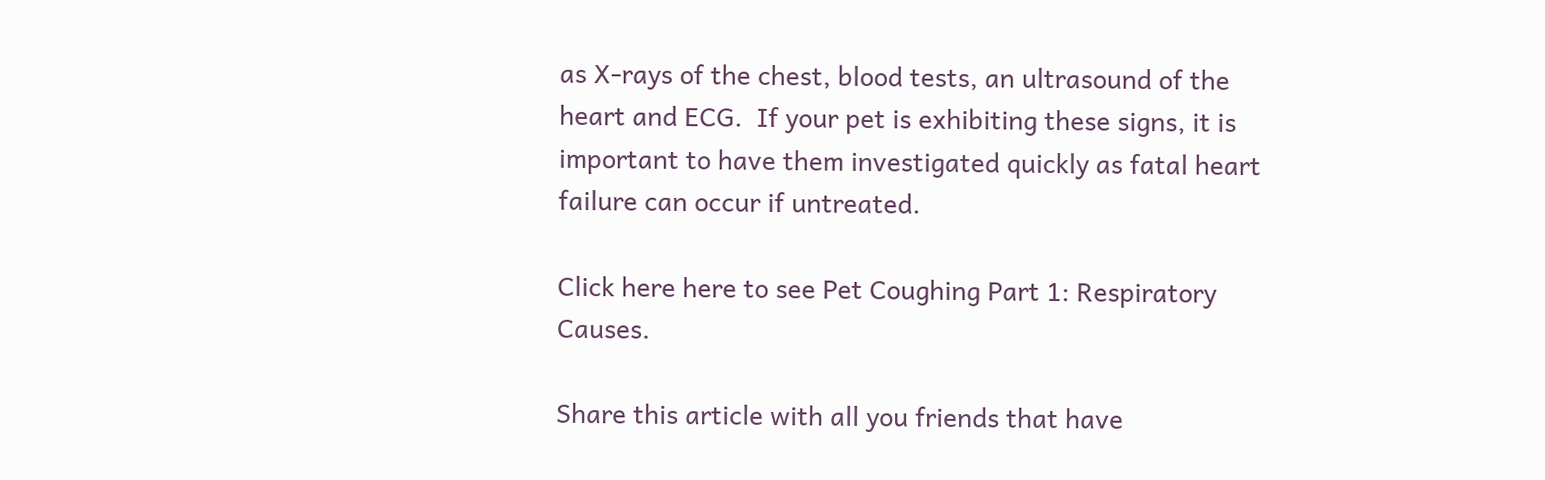as X-rays of the chest, blood tests, an ultrasound of the heart and ECG.  If your pet is exhibiting these signs, it is important to have them investigated quickly as fatal heart failure can occur if untreated.

Click here here to see Pet Coughing Part 1: Respiratory Causes.

Share this article with all you friends that have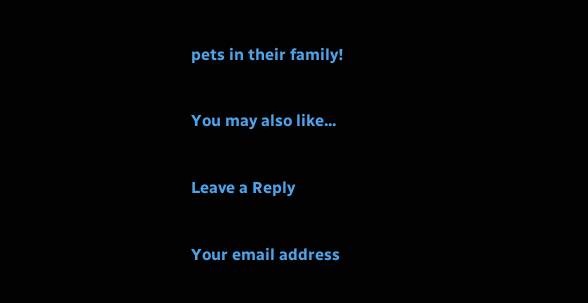pets in their family!

You may also like...

Leave a Reply

Your email address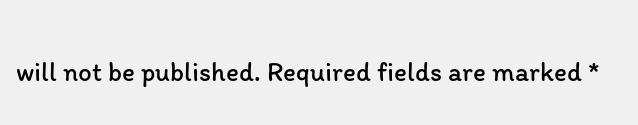will not be published. Required fields are marked *